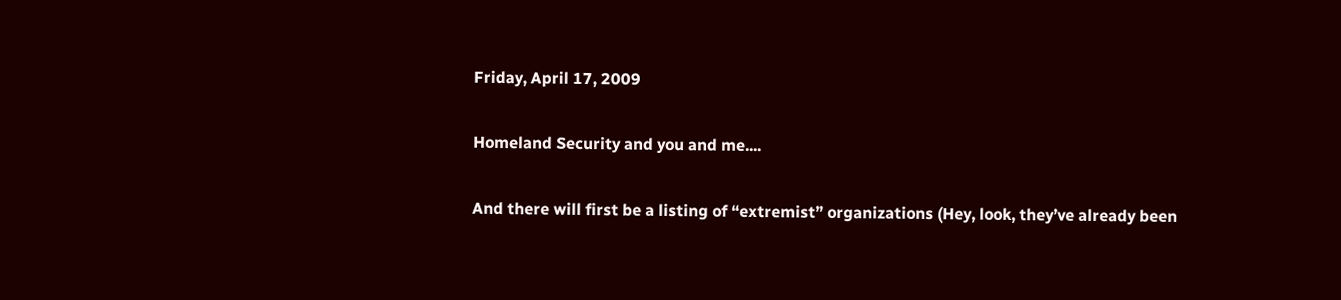Friday, April 17, 2009

Homeland Security and you and me....

And there will first be a listing of “extremist” organizations (Hey, look, they’ve already been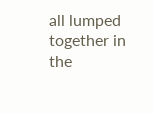all lumped together in the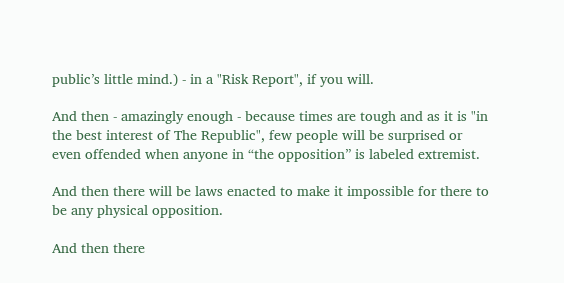public’s little mind.) - in a "Risk Report", if you will.

And then - amazingly enough - because times are tough and as it is "in the best interest of The Republic", few people will be surprised or even offended when anyone in “the opposition” is labeled extremist.

And then there will be laws enacted to make it impossible for there to be any physical opposition.

And then there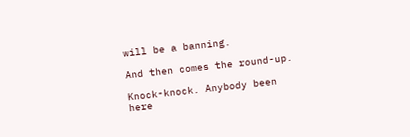will be a banning.

And then comes the round-up.

Knock-knock. Anybody been here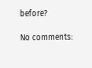before?

No comments: